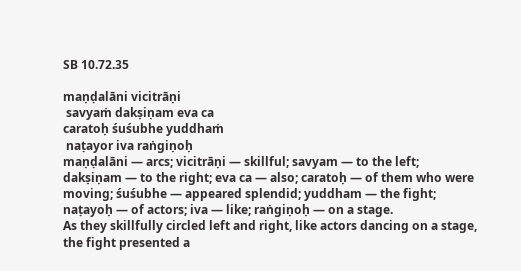SB 10.72.35

maṇḍalāni vicitrāṇi
 savyaṁ dakṣiṇam eva ca
caratoḥ śuśubhe yuddhaṁ
 naṭayor iva raṅgiṇoḥ
maṇḍalāni — arcs; vicitrāṇi — skillful; savyam — to the left; dakṣiṇam — to the right; eva ca — also; caratoḥ — of them who were moving; śuśubhe — appeared splendid; yuddham — the fight; naṭayoḥ — of actors; iva — like; raṅgiṇoḥ — on a stage.
As they skillfully circled left and right, like actors dancing on a stage, the fight presented a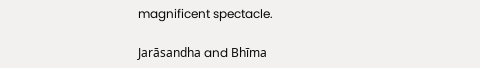magnificent spectacle.

Jarāsandha and Bhīma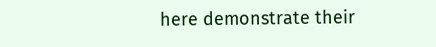here demonstrate their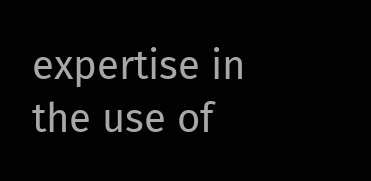expertise in the use of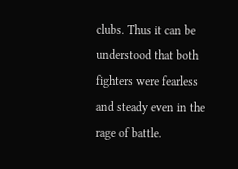clubs. Thus it can be understood that both fighters were fearless and steady even in the rage of battle.